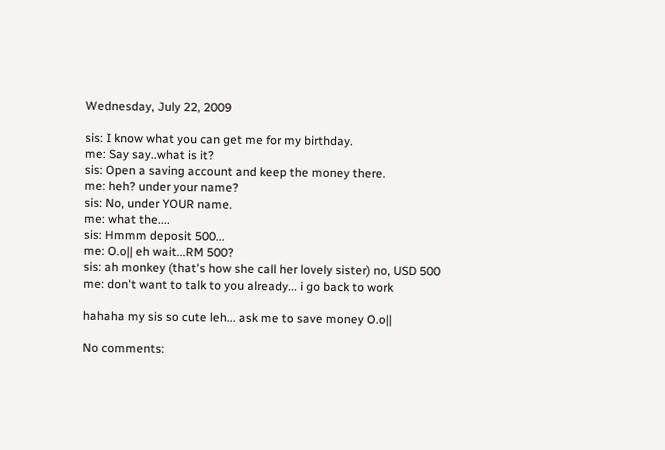Wednesday, July 22, 2009

sis: I know what you can get me for my birthday.
me: Say say..what is it?
sis: Open a saving account and keep the money there.
me: heh? under your name?
sis: No, under YOUR name.
me: what the....
sis: Hmmm deposit 500...
me: O.o|| eh wait...RM 500?
sis: ah monkey (that's how she call her lovely sister) no, USD 500
me: don't want to talk to you already... i go back to work

hahaha my sis so cute leh... ask me to save money O.o||

No comments: